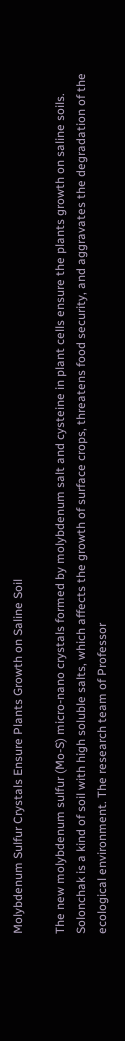Molybdenum Sulfur Crystals Ensure Plants Growth on Saline Soil

The new molybdenum sulfur (Mo-S) micro-nano crystals formed by molybdenum salt and cysteine in plant cells ensure the plants growth on saline soils. Solonchak is a kind of soil with high soluble salts, which affects the growth of surface crops, threatens food security, and aggravates the degradation of the ecological environment. The research team of Professor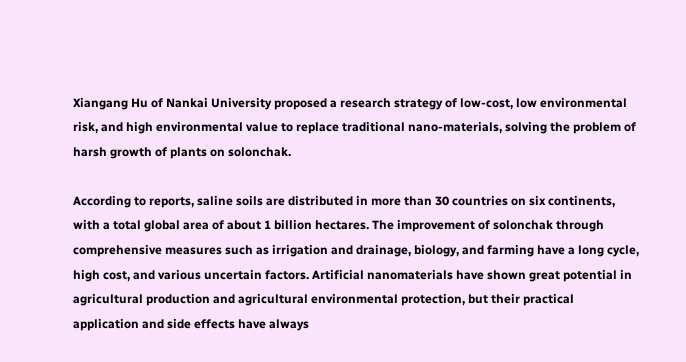Xiangang Hu of Nankai University proposed a research strategy of low-cost, low environmental risk, and high environmental value to replace traditional nano-materials, solving the problem of harsh growth of plants on solonchak.

According to reports, saline soils are distributed in more than 30 countries on six continents, with a total global area of about 1 billion hectares. The improvement of solonchak through comprehensive measures such as irrigation and drainage, biology, and farming have a long cycle, high cost, and various uncertain factors. Artificial nanomaterials have shown great potential in agricultural production and agricultural environmental protection, but their practical application and side effects have always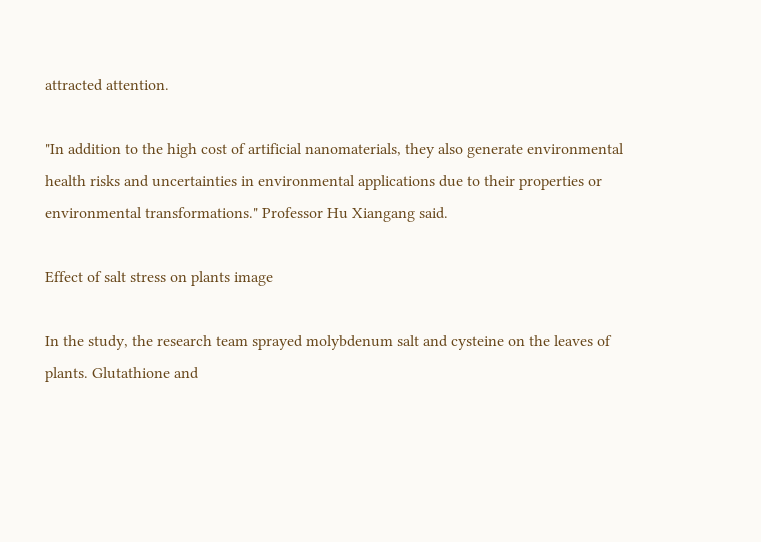attracted attention.

"In addition to the high cost of artificial nanomaterials, they also generate environmental health risks and uncertainties in environmental applications due to their properties or environmental transformations." Professor Hu Xiangang said.

Effect of salt stress on plants image

In the study, the research team sprayed molybdenum salt and cysteine on the leaves of plants. Glutathione and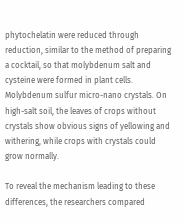phytochelatin were reduced through reduction, similar to the method of preparing a cocktail, so that molybdenum salt and cysteine were formed in plant cells. Molybdenum sulfur micro-nano crystals. On high-salt soil, the leaves of crops without crystals show obvious signs of yellowing and withering, while crops with crystals could grow normally.

To reveal the mechanism leading to these differences, the researchers compared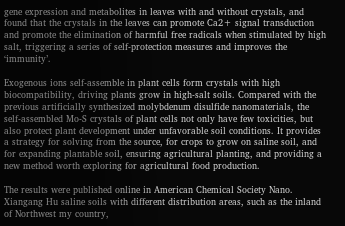gene expression and metabolites in leaves with and without crystals, and found that the crystals in the leaves can promote Ca2+ signal transduction and promote the elimination of harmful free radicals when stimulated by high salt, triggering a series of self-protection measures and improves the ‘immunity’.

Exogenous ions self-assemble in plant cells form crystals with high biocompatibility, driving plants grow in high-salt soils. Compared with the previous artificially synthesized molybdenum disulfide nanomaterials, the self-assembled Mo-S crystals of plant cells not only have few toxicities, but also protect plant development under unfavorable soil conditions. It provides a strategy for solving from the source, for crops to grow on saline soil, and for expanding plantable soil, ensuring agricultural planting, and providing a new method worth exploring for agricultural food production.

The results were published online in American Chemical Society Nano. Xiangang Hu saline soils with different distribution areas, such as the inland of Northwest my country,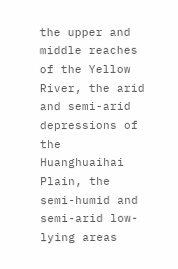the upper and middle reaches of the Yellow River, the arid and semi-arid depressions of the Huanghuaihai Plain, the semi-humid and semi-arid low-lying areas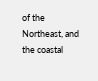of the Northeast, and the coastal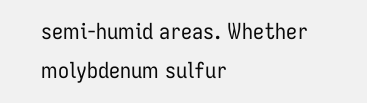semi-humid areas. Whether molybdenum sulfur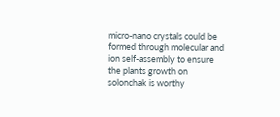micro-nano crystals could be formed through molecular and ion self-assembly to ensure the plants growth on solonchak is worthy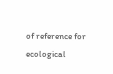of reference for ecological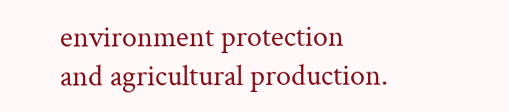environment protection and agricultural production.